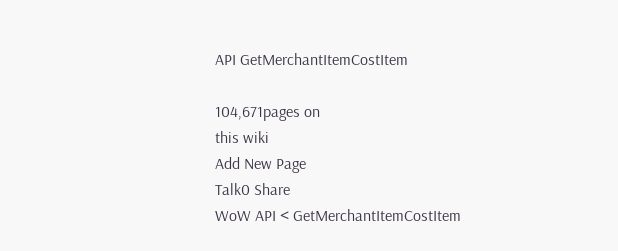API GetMerchantItemCostItem

104,671pages on
this wiki
Add New Page
Talk0 Share
WoW API < GetMerchantItemCostItem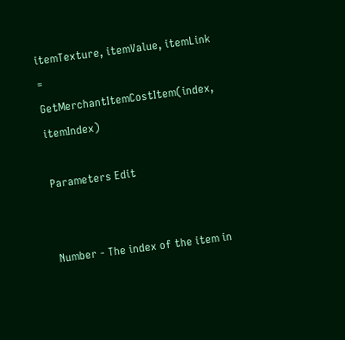itemTexture, itemValue, itemLink = GetMerchantItemCostItem(index, itemIndex)

Parameters Edit


Number - The index of the item in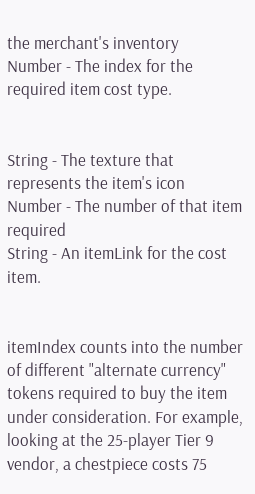the merchant's inventory
Number - The index for the required item cost type.


String - The texture that represents the item's icon
Number - The number of that item required
String - An itemLink for the cost item.


itemIndex counts into the number of different "alternate currency" tokens required to buy the item under consideration. For example, looking at the 25-player Tier 9 vendor, a chestpiece costs 75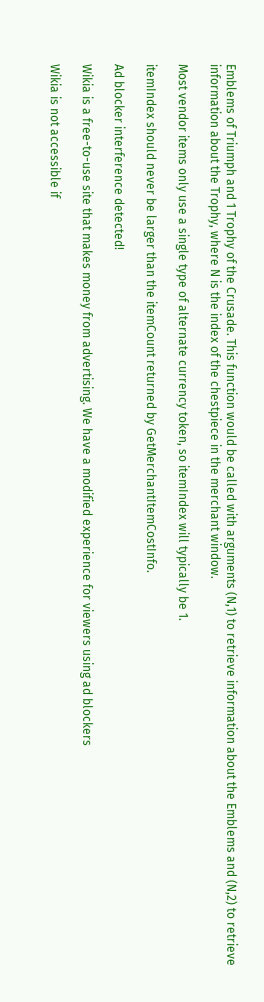Emblems of Triumph and 1 Trophy of the Crusade. This function would be called with arguments (N,1) to retrieve information about the Emblems and (N,2) to retrieve information about the Trophy, where N is the index of the chestpiece in the merchant window.

Most vendor items only use a single type of alternate currency token, so itemIndex will typically be 1.

itemIndex should never be larger than the itemCount returned by GetMerchantItemCostInfo.

Ad blocker interference detected!

Wikia is a free-to-use site that makes money from advertising. We have a modified experience for viewers using ad blockers

Wikia is not accessible if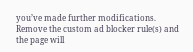you’ve made further modifications. Remove the custom ad blocker rule(s) and the page will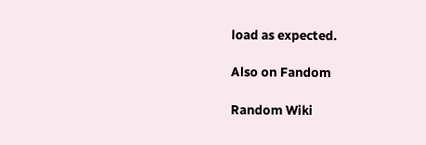load as expected.

Also on Fandom

Random Wiki